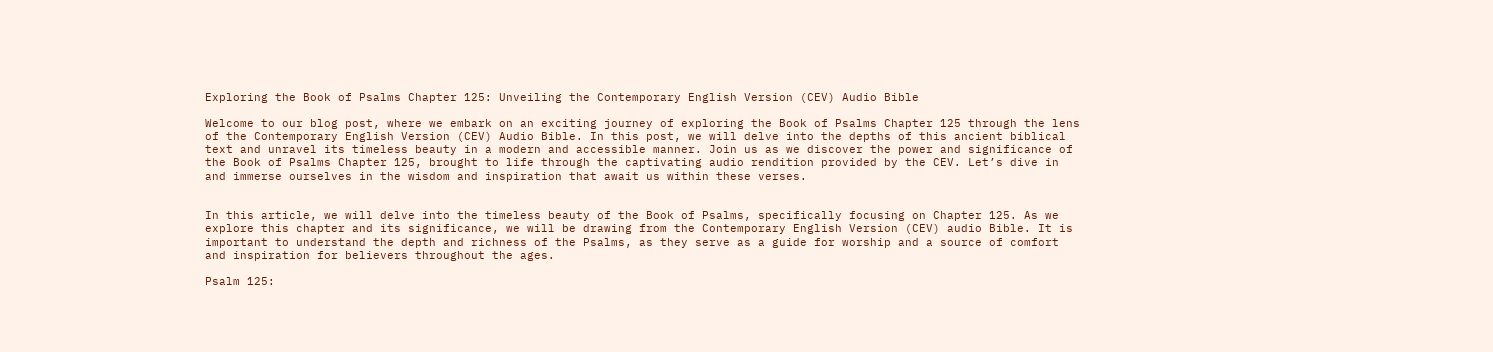Exploring the Book of Psalms Chapter 125: Unveiling the Contemporary English Version (CEV) Audio Bible

Welcome to our blog post, where we embark on an exciting journey of exploring the Book of Psalms Chapter 125 through the lens of the Contemporary English Version (CEV) Audio Bible. In this post, we will delve into the depths of this ancient biblical text and unravel its timeless beauty in a modern and accessible manner. Join us as we discover the power and significance of the Book of Psalms Chapter 125, brought to life through the captivating audio rendition provided by the CEV. Let’s dive in and immerse ourselves in the wisdom and inspiration that await us within these verses.


In this article, we will delve into the timeless beauty of the Book of Psalms, specifically focusing on Chapter 125. As we explore this chapter and its significance, we will be drawing from the Contemporary English Version (CEV) audio Bible. It is important to understand the depth and richness of the Psalms, as they serve as a guide for worship and a source of comfort and inspiration for believers throughout the ages.

Psalm 125: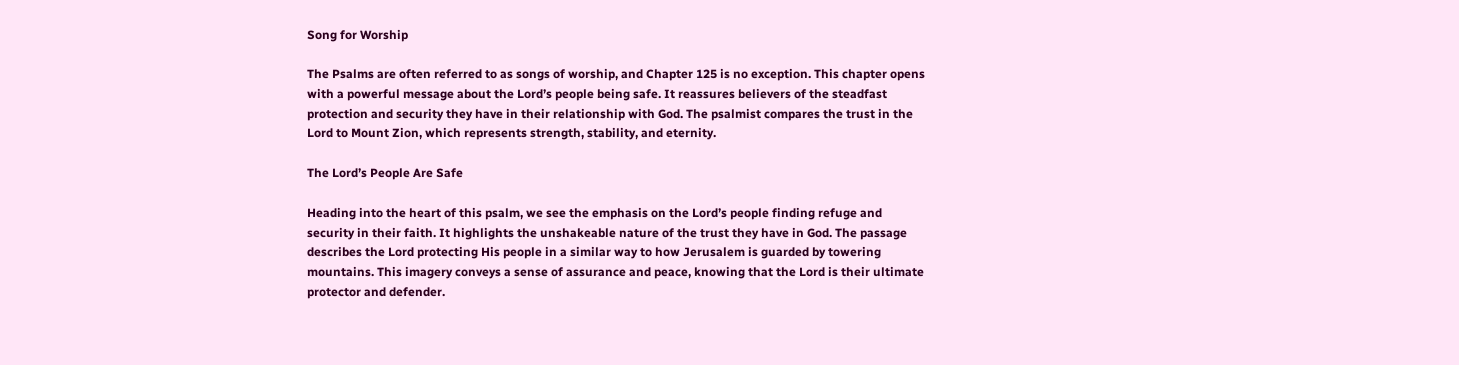Song for Worship

The Psalms are often referred to as songs of worship, and Chapter 125 is no exception. This chapter opens with a powerful message about the Lord’s people being safe. It reassures believers of the steadfast protection and security they have in their relationship with God. The psalmist compares the trust in the Lord to Mount Zion, which represents strength, stability, and eternity.

The Lord’s People Are Safe

Heading into the heart of this psalm, we see the emphasis on the Lord’s people finding refuge and security in their faith. It highlights the unshakeable nature of the trust they have in God. The passage describes the Lord protecting His people in a similar way to how Jerusalem is guarded by towering mountains. This imagery conveys a sense of assurance and peace, knowing that the Lord is their ultimate protector and defender.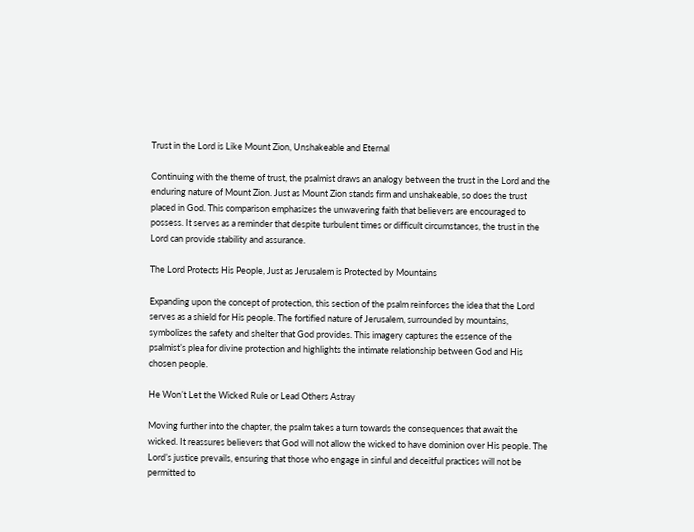Trust in the Lord is Like Mount Zion, Unshakeable and Eternal

Continuing with the theme of trust, the psalmist draws an analogy between the trust in the Lord and the enduring nature of Mount Zion. Just as Mount Zion stands firm and unshakeable, so does the trust placed in God. This comparison emphasizes the unwavering faith that believers are encouraged to possess. It serves as a reminder that despite turbulent times or difficult circumstances, the trust in the Lord can provide stability and assurance.

The Lord Protects His People, Just as Jerusalem is Protected by Mountains

Expanding upon the concept of protection, this section of the psalm reinforces the idea that the Lord serves as a shield for His people. The fortified nature of Jerusalem, surrounded by mountains, symbolizes the safety and shelter that God provides. This imagery captures the essence of the psalmist’s plea for divine protection and highlights the intimate relationship between God and His chosen people.

He Won’t Let the Wicked Rule or Lead Others Astray

Moving further into the chapter, the psalm takes a turn towards the consequences that await the wicked. It reassures believers that God will not allow the wicked to have dominion over His people. The Lord’s justice prevails, ensuring that those who engage in sinful and deceitful practices will not be permitted to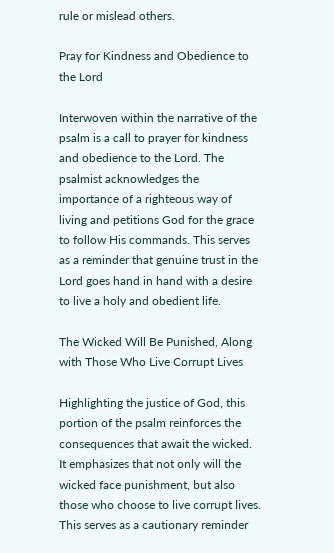rule or mislead others.

Pray for Kindness and Obedience to the Lord

Interwoven within the narrative of the psalm is a call to prayer for kindness and obedience to the Lord. The psalmist acknowledges the importance of a righteous way of living and petitions God for the grace to follow His commands. This serves as a reminder that genuine trust in the Lord goes hand in hand with a desire to live a holy and obedient life.

The Wicked Will Be Punished, Along with Those Who Live Corrupt Lives

Highlighting the justice of God, this portion of the psalm reinforces the consequences that await the wicked. It emphasizes that not only will the wicked face punishment, but also those who choose to live corrupt lives. This serves as a cautionary reminder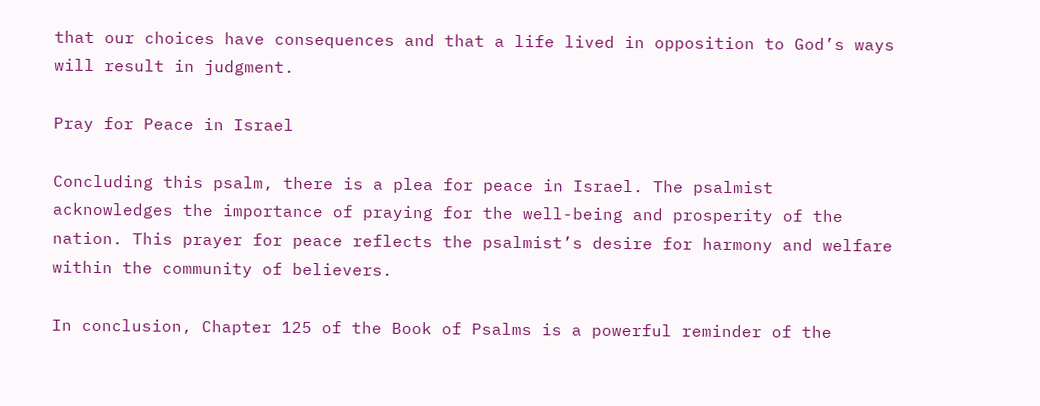that our choices have consequences and that a life lived in opposition to God’s ways will result in judgment.

Pray for Peace in Israel

Concluding this psalm, there is a plea for peace in Israel. The psalmist acknowledges the importance of praying for the well-being and prosperity of the nation. This prayer for peace reflects the psalmist’s desire for harmony and welfare within the community of believers.

In conclusion, Chapter 125 of the Book of Psalms is a powerful reminder of the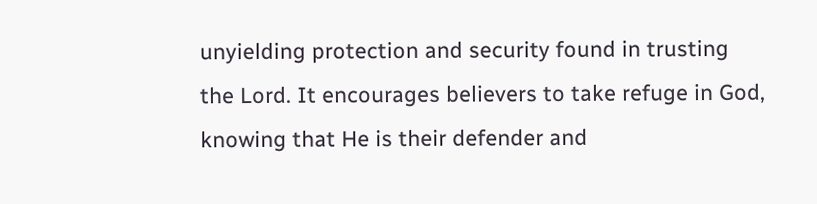unyielding protection and security found in trusting the Lord. It encourages believers to take refuge in God, knowing that He is their defender and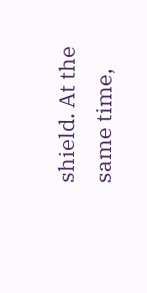shield. At the same time,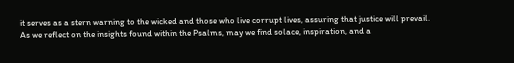it serves as a stern warning to the wicked and those who live corrupt lives, assuring that justice will prevail. As we reflect on the insights found within the Psalms, may we find solace, inspiration, and a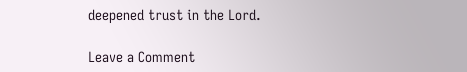deepened trust in the Lord.

Leave a Comment